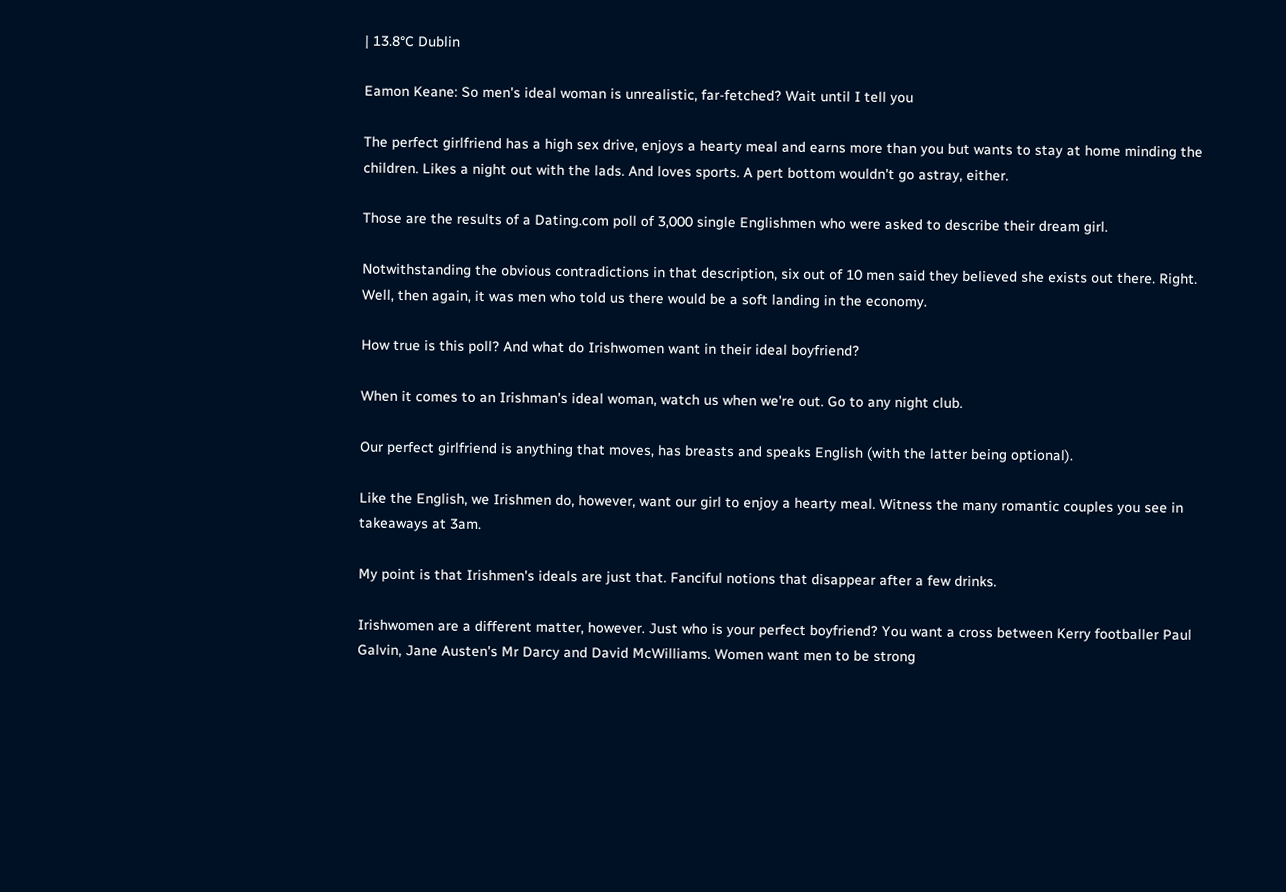| 13.8°C Dublin

Eamon Keane: So men's ideal woman is unrealistic, far-fetched? Wait until I tell you

The perfect girlfriend has a high sex drive, enjoys a hearty meal and earns more than you but wants to stay at home minding the children. Likes a night out with the lads. And loves sports. A pert bottom wouldn't go astray, either.

Those are the results of a Dating.com poll of 3,000 single Englishmen who were asked to describe their dream girl.

Notwithstanding the obvious contradictions in that description, six out of 10 men said they believed she exists out there. Right. Well, then again, it was men who told us there would be a soft landing in the economy.

How true is this poll? And what do Irishwomen want in their ideal boyfriend?

When it comes to an Irishman's ideal woman, watch us when we're out. Go to any night club.

Our perfect girlfriend is anything that moves, has breasts and speaks English (with the latter being optional).

Like the English, we Irishmen do, however, want our girl to enjoy a hearty meal. Witness the many romantic couples you see in takeaways at 3am.

My point is that Irishmen's ideals are just that. Fanciful notions that disappear after a few drinks.

Irishwomen are a different matter, however. Just who is your perfect boyfriend? You want a cross between Kerry footballer Paul Galvin, Jane Austen's Mr Darcy and David McWilliams. Women want men to be strong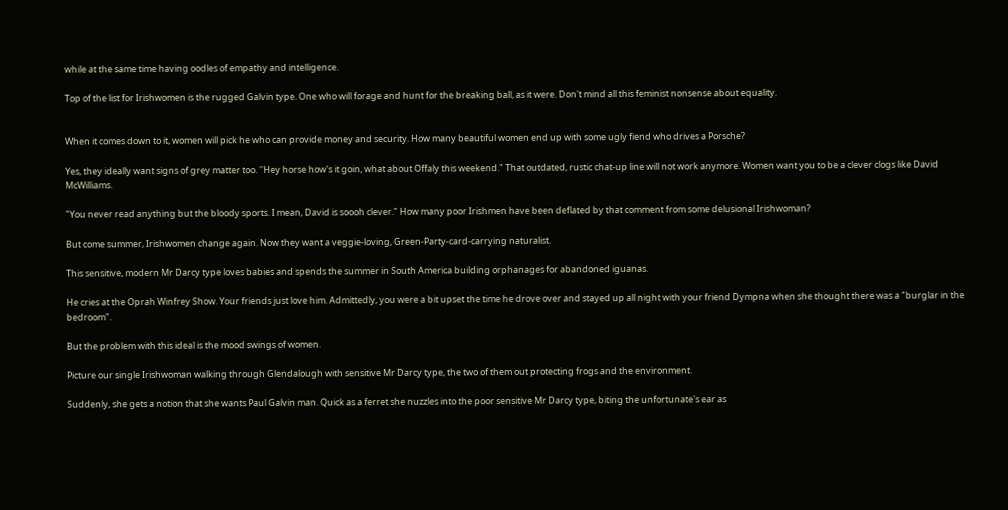while at the same time having oodles of empathy and intelligence.

Top of the list for Irishwomen is the rugged Galvin type. One who will forage and hunt for the breaking ball, as it were. Don't mind all this feminist nonsense about equality.


When it comes down to it, women will pick he who can provide money and security. How many beautiful women end up with some ugly fiend who drives a Porsche?

Yes, they ideally want signs of grey matter too. ''Hey horse how's it goin, what about Offaly this weekend." That outdated, rustic chat-up line will not work anymore. Women want you to be a clever clogs like David McWilliams.

"You never read anything but the bloody sports. I mean, David is soooh clever." How many poor Irishmen have been deflated by that comment from some delusional Irishwoman?

But come summer, Irishwomen change again. Now they want a veggie-loving, Green-Party-card-carrying naturalist.

This sensitive, modern Mr Darcy type loves babies and spends the summer in South America building orphanages for abandoned iguanas.

He cries at the Oprah Winfrey Show. Your friends just love him. Admittedly, you were a bit upset the time he drove over and stayed up all night with your friend Dympna when she thought there was a "burglar in the bedroom".

But the problem with this ideal is the mood swings of women.

Picture our single Irishwoman walking through Glendalough with sensitive Mr Darcy type, the two of them out protecting frogs and the environment.

Suddenly, she gets a notion that she wants Paul Galvin man. Quick as a ferret she nuzzles into the poor sensitive Mr Darcy type, biting the unfortunate's ear as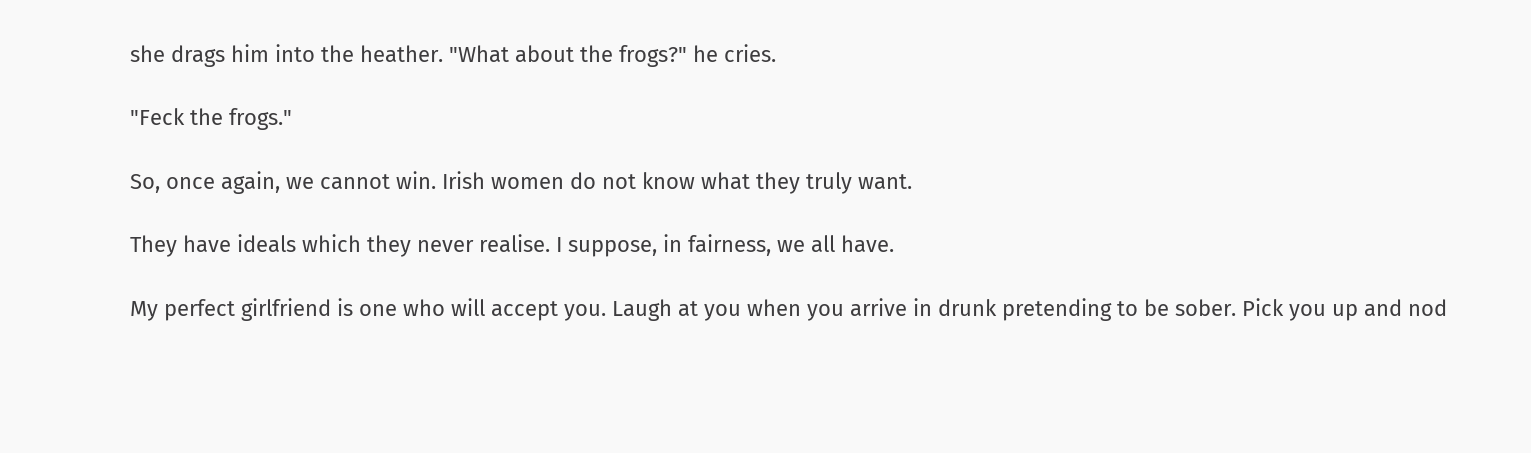she drags him into the heather. "What about the frogs?" he cries.

"Feck the frogs."

So, once again, we cannot win. Irish women do not know what they truly want.

They have ideals which they never realise. I suppose, in fairness, we all have.

My perfect girlfriend is one who will accept you. Laugh at you when you arrive in drunk pretending to be sober. Pick you up and nod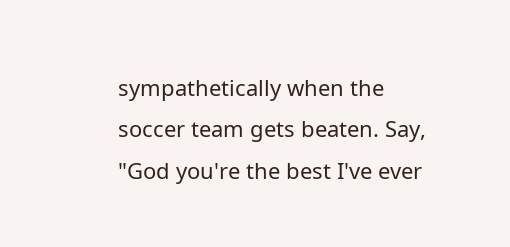sympathetically when the soccer team gets beaten. Say, "God you're the best I've ever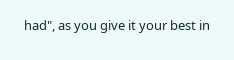had", as you give it your best in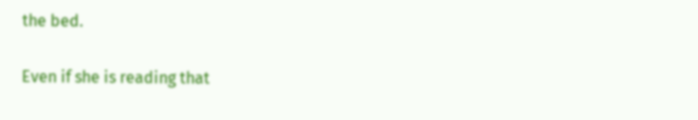the bed.

Even if she is reading that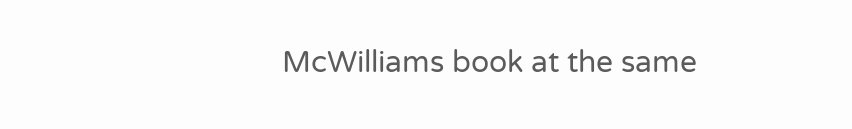McWilliams book at the same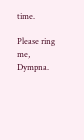time.

Please ring me, Dympna.